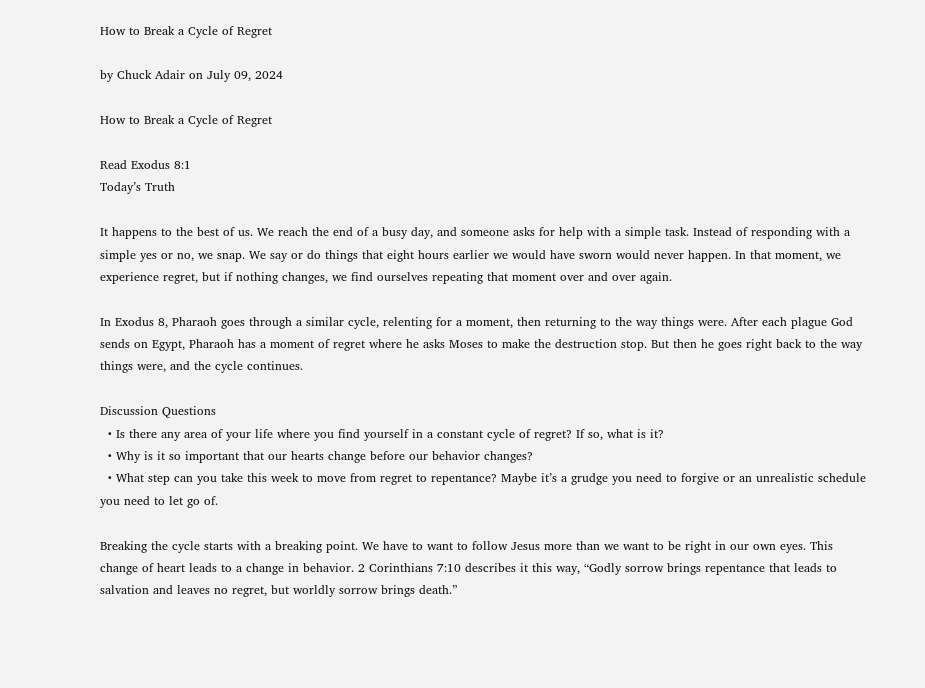How to Break a Cycle of Regret

by Chuck Adair on July 09, 2024

How to Break a Cycle of Regret

Read Exodus 8:1
Today’s Truth

It happens to the best of us. We reach the end of a busy day, and someone asks for help with a simple task. Instead of responding with a simple yes or no, we snap. We say or do things that eight hours earlier we would have sworn would never happen. In that moment, we experience regret, but if nothing changes, we find ourselves repeating that moment over and over again.

In Exodus 8, Pharaoh goes through a similar cycle, relenting for a moment, then returning to the way things were. After each plague God sends on Egypt, Pharaoh has a moment of regret where he asks Moses to make the destruction stop. But then he goes right back to the way things were, and the cycle continues.

Discussion Questions
  • Is there any area of your life where you find yourself in a constant cycle of regret? If so, what is it?
  • Why is it so important that our hearts change before our behavior changes?
  • What step can you take this week to move from regret to repentance? Maybe it’s a grudge you need to forgive or an unrealistic schedule you need to let go of.

Breaking the cycle starts with a breaking point. We have to want to follow Jesus more than we want to be right in our own eyes. This change of heart leads to a change in behavior. 2 Corinthians 7:10 describes it this way, “Godly sorrow brings repentance that leads to salvation and leaves no regret, but worldly sorrow brings death.”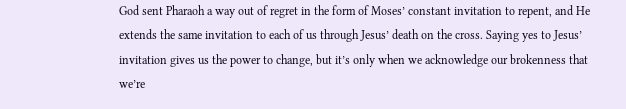God sent Pharaoh a way out of regret in the form of Moses’ constant invitation to repent, and He extends the same invitation to each of us through Jesus’ death on the cross. Saying yes to Jesus’ invitation gives us the power to change, but it’s only when we acknowledge our brokenness that we’re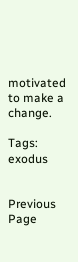motivated to make a change.

Tags: exodus


Previous Page